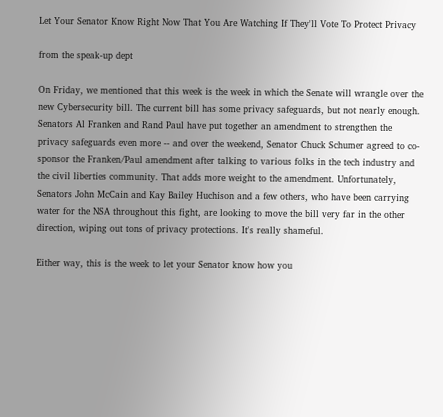Let Your Senator Know Right Now That You Are Watching If They'll Vote To Protect Privacy

from the speak-up dept

On Friday, we mentioned that this week is the week in which the Senate will wrangle over the new Cybersecurity bill. The current bill has some privacy safeguards, but not nearly enough. Senators Al Franken and Rand Paul have put together an amendment to strengthen the privacy safeguards even more -- and over the weekend, Senator Chuck Schumer agreed to co-sponsor the Franken/Paul amendment after talking to various folks in the tech industry and the civil liberties community. That adds more weight to the amendment. Unfortunately, Senators John McCain and Kay Bailey Huchison and a few others, who have been carrying water for the NSA throughout this fight, are looking to move the bill very far in the other direction, wiping out tons of privacy protections. It's really shameful.

Either way, this is the week to let your Senator know how you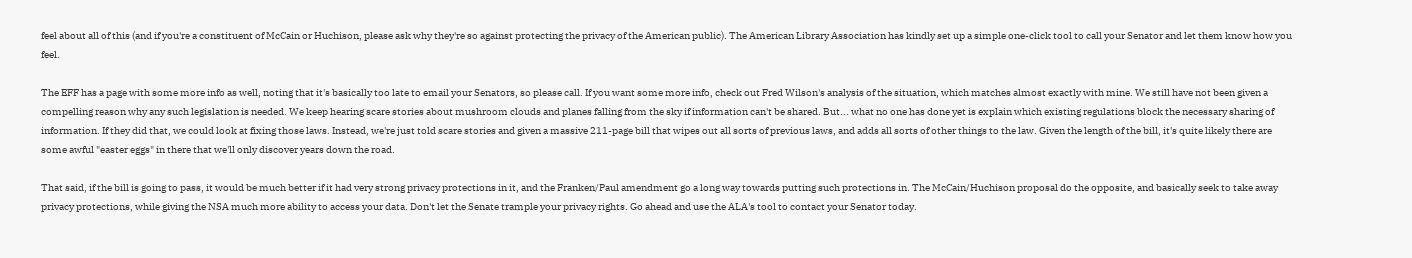feel about all of this (and if you're a constituent of McCain or Huchison, please ask why they're so against protecting the privacy of the American public). The American Library Association has kindly set up a simple one-click tool to call your Senator and let them know how you feel.

The EFF has a page with some more info as well, noting that it's basically too late to email your Senators, so please call. If you want some more info, check out Fred Wilson's analysis of the situation, which matches almost exactly with mine. We still have not been given a compelling reason why any such legislation is needed. We keep hearing scare stories about mushroom clouds and planes falling from the sky if information can't be shared. But... what no one has done yet is explain which existing regulations block the necessary sharing of information. If they did that, we could look at fixing those laws. Instead, we're just told scare stories and given a massive 211-page bill that wipes out all sorts of previous laws, and adds all sorts of other things to the law. Given the length of the bill, it's quite likely there are some awful "easter eggs" in there that we'll only discover years down the road.

That said, if the bill is going to pass, it would be much better if it had very strong privacy protections in it, and the Franken/Paul amendment go a long way towards putting such protections in. The McCain/Huchison proposal do the opposite, and basically seek to take away privacy protections, while giving the NSA much more ability to access your data. Don't let the Senate trample your privacy rights. Go ahead and use the ALA's tool to contact your Senator today.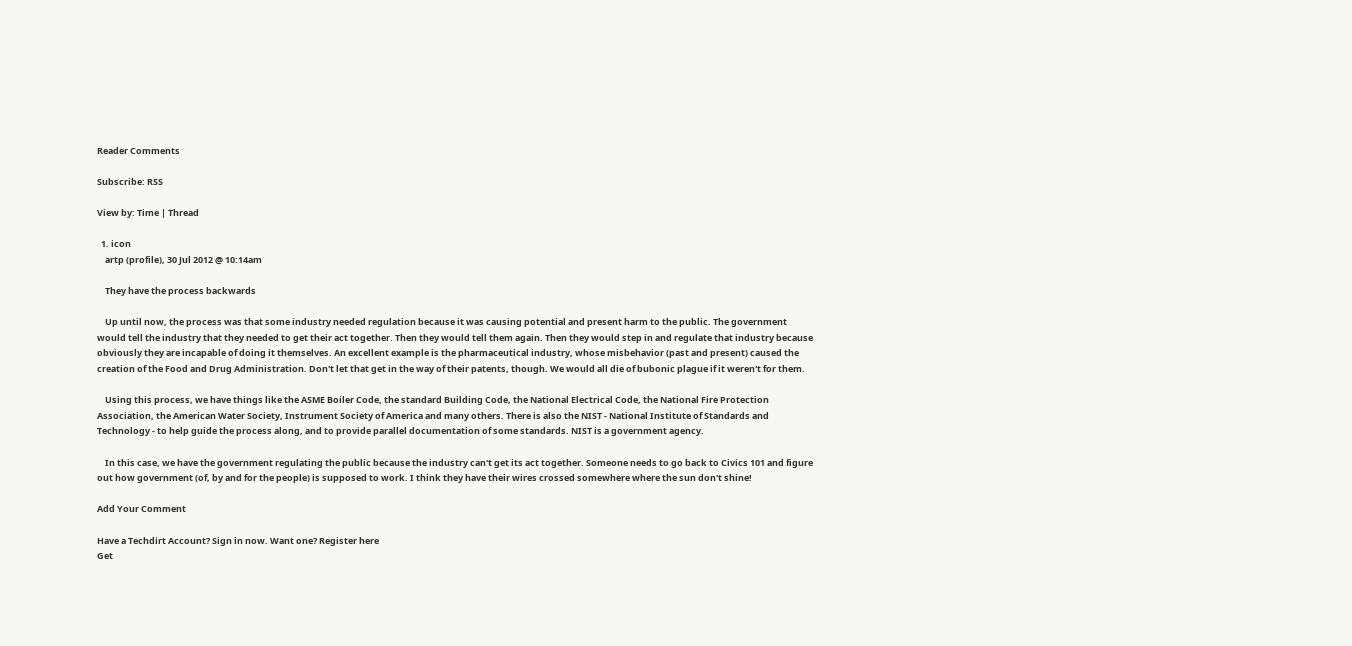Reader Comments

Subscribe: RSS

View by: Time | Thread

  1. icon
    artp (profile), 30 Jul 2012 @ 10:14am

    They have the process backwards

    Up until now, the process was that some industry needed regulation because it was causing potential and present harm to the public. The government would tell the industry that they needed to get their act together. Then they would tell them again. Then they would step in and regulate that industry because obviously they are incapable of doing it themselves. An excellent example is the pharmaceutical industry, whose misbehavior (past and present) caused the creation of the Food and Drug Administration. Don't let that get in the way of their patents, though. We would all die of bubonic plague if it weren't for them.

    Using this process, we have things like the ASME Boiler Code, the standard Building Code, the National Electrical Code, the National Fire Protection Association, the American Water Society, Instrument Society of America and many others. There is also the NIST - National Institute of Standards and Technology - to help guide the process along, and to provide parallel documentation of some standards. NIST is a government agency.

    In this case, we have the government regulating the public because the industry can't get its act together. Someone needs to go back to Civics 101 and figure out how government (of, by and for the people) is supposed to work. I think they have their wires crossed somewhere where the sun don't shine!

Add Your Comment

Have a Techdirt Account? Sign in now. Want one? Register here
Get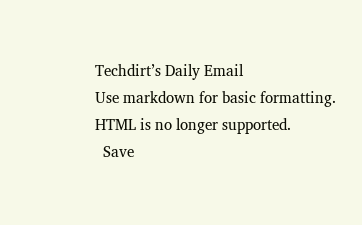Techdirt’s Daily Email
Use markdown for basic formatting. HTML is no longer supported.
  Save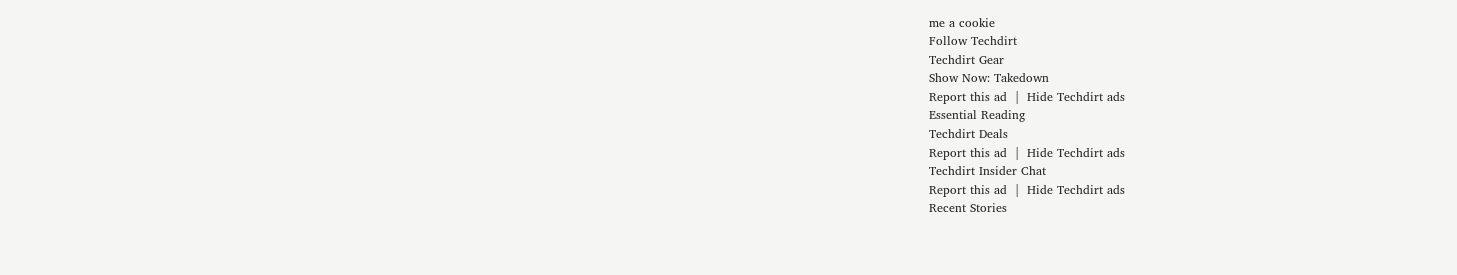me a cookie
Follow Techdirt
Techdirt Gear
Show Now: Takedown
Report this ad  |  Hide Techdirt ads
Essential Reading
Techdirt Deals
Report this ad  |  Hide Techdirt ads
Techdirt Insider Chat
Report this ad  |  Hide Techdirt ads
Recent Stories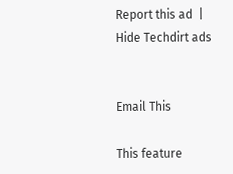Report this ad  |  Hide Techdirt ads


Email This

This feature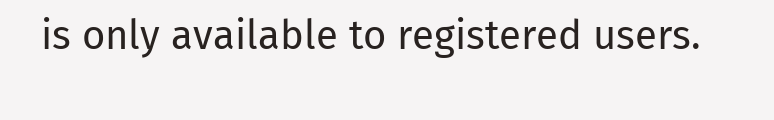is only available to registered users.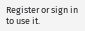Register or sign in to use it.